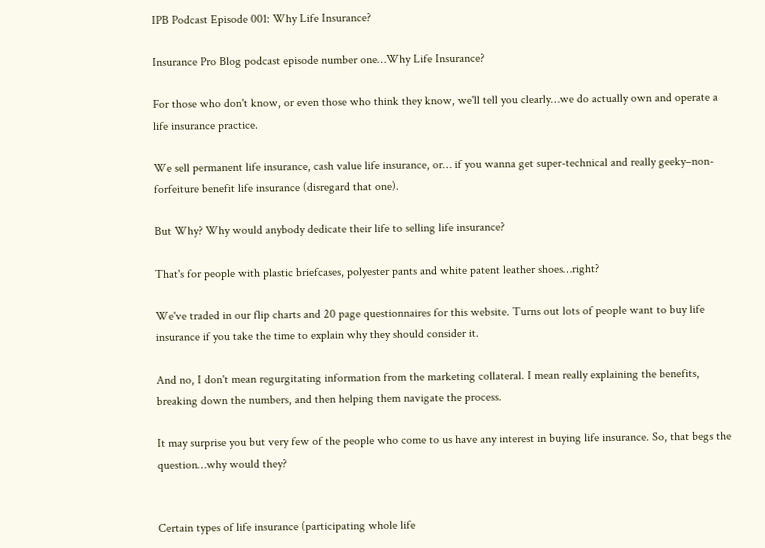IPB Podcast Episode 001: Why Life Insurance?

Insurance Pro Blog podcast episode number one…Why Life Insurance?

For those who don't know, or even those who think they know, we'll tell you clearly…we do actually own and operate a life insurance practice.

We sell permanent life insurance, cash value life insurance, or… if you wanna get super-technical and really geeky–non-forfeiture benefit life insurance (disregard that one).

But Why? Why would anybody dedicate their life to selling life insurance?

That's for people with plastic briefcases, polyester pants and white patent leather shoes…right?

We've traded in our flip charts and 20 page questionnaires for this website. Turns out lots of people want to buy life insurance if you take the time to explain why they should consider it.

And no, I don't mean regurgitating information from the marketing collateral. I mean really explaining the benefits, breaking down the numbers, and then helping them navigate the process.

It may surprise you but very few of the people who come to us have any interest in buying life insurance. So, that begs the question…why would they?


Certain types of life insurance (participating whole life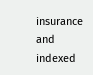insurance and indexed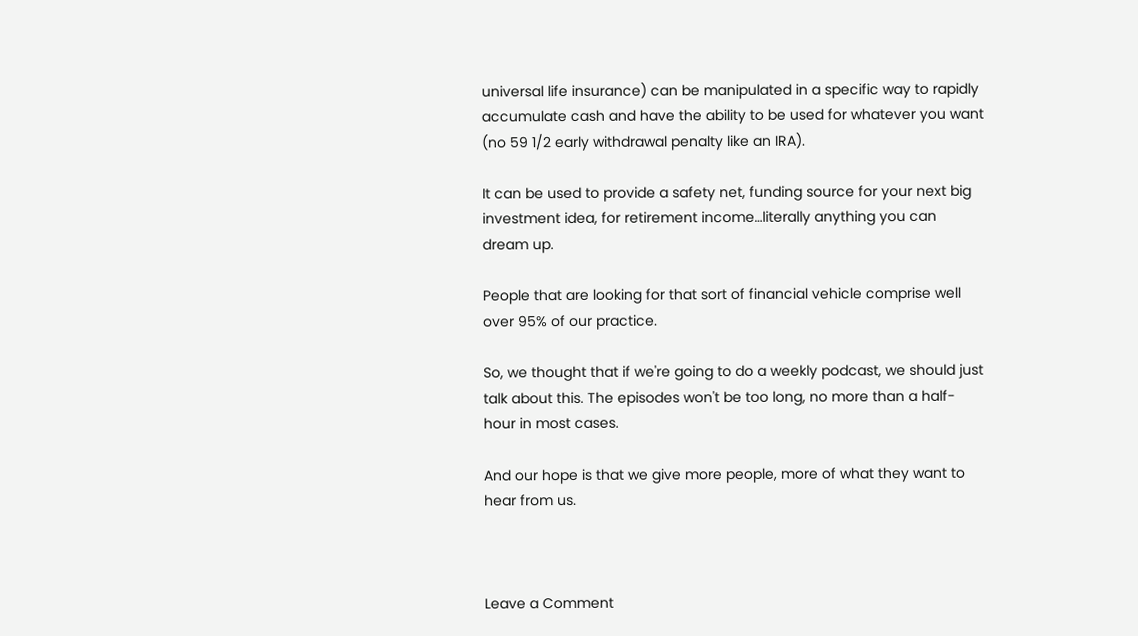universal life insurance) can be manipulated in a specific way to rapidly accumulate cash and have the ability to be used for whatever you want (no 59 1/2 early withdrawal penalty like an IRA).

It can be used to provide a safety net, funding source for your next big investment idea, for retirement income…literally anything you can dream up.

People that are looking for that sort of financial vehicle comprise well over 95% of our practice.

So, we thought that if we're going to do a weekly podcast, we should just talk about this. The episodes won't be too long, no more than a half-hour in most cases.

And our hope is that we give more people, more of what they want to hear from us.



Leave a Comment